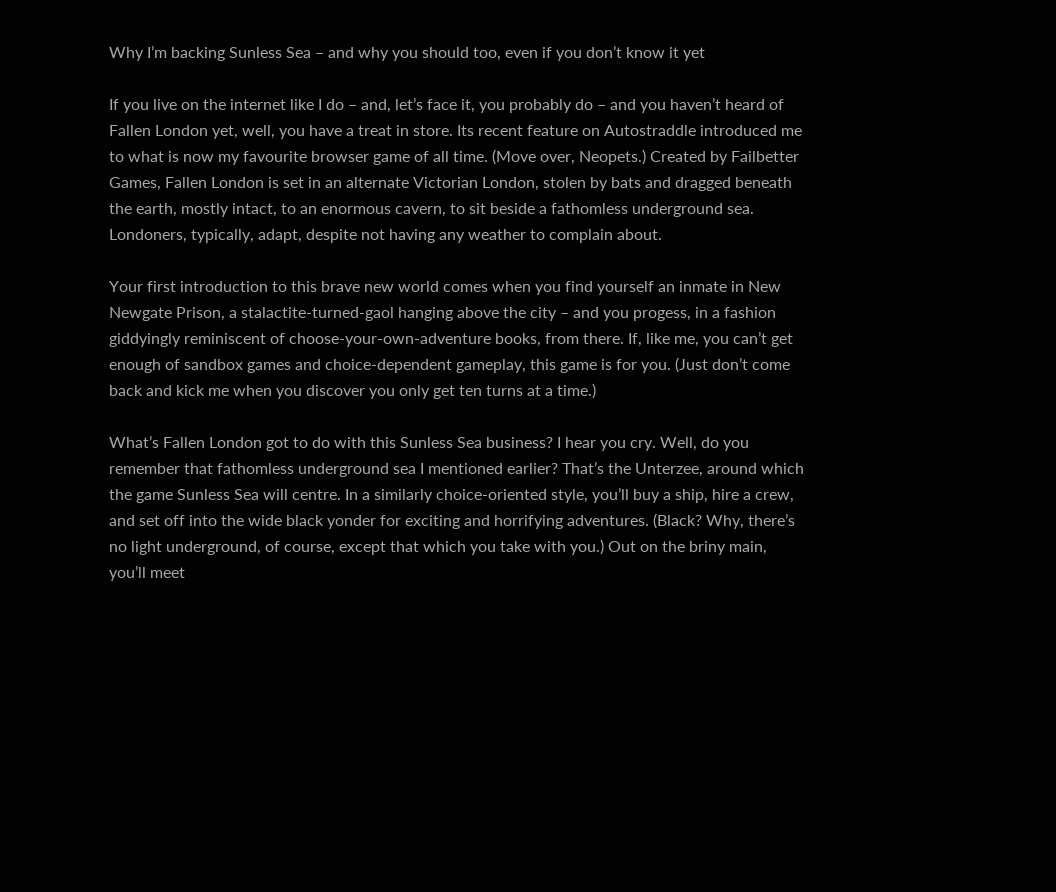Why I’m backing Sunless Sea – and why you should too, even if you don’t know it yet

If you live on the internet like I do – and, let’s face it, you probably do – and you haven’t heard of Fallen London yet, well, you have a treat in store. Its recent feature on Autostraddle introduced me to what is now my favourite browser game of all time. (Move over, Neopets.) Created by Failbetter Games, Fallen London is set in an alternate Victorian London, stolen by bats and dragged beneath the earth, mostly intact, to an enormous cavern, to sit beside a fathomless underground sea. Londoners, typically, adapt, despite not having any weather to complain about.

Your first introduction to this brave new world comes when you find yourself an inmate in New Newgate Prison, a stalactite-turned-gaol hanging above the city – and you progess, in a fashion giddyingly reminiscent of choose-your-own-adventure books, from there. If, like me, you can’t get enough of sandbox games and choice-dependent gameplay, this game is for you. (Just don’t come back and kick me when you discover you only get ten turns at a time.)

What’s Fallen London got to do with this Sunless Sea business? I hear you cry. Well, do you remember that fathomless underground sea I mentioned earlier? That’s the Unterzee, around which the game Sunless Sea will centre. In a similarly choice-oriented style, you’ll buy a ship, hire a crew, and set off into the wide black yonder for exciting and horrifying adventures. (Black? Why, there’s no light underground, of course, except that which you take with you.) Out on the briny main, you’ll meet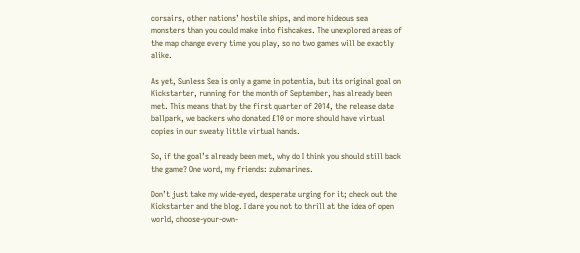corsairs, other nations’ hostile ships, and more hideous sea monsters than you could make into fishcakes. The unexplored areas of the map change every time you play, so no two games will be exactly alike.

As yet, Sunless Sea is only a game in potentia, but its original goal on Kickstarter, running for the month of September, has already been met. This means that by the first quarter of 2014, the release date ballpark, we backers who donated £10 or more should have virtual copies in our sweaty little virtual hands.

So, if the goal’s already been met, why do I think you should still back the game? One word, my friends: zubmarines.

Don’t just take my wide-eyed, desperate urging for it; check out the Kickstarter and the blog. I dare you not to thrill at the idea of open world, choose-your-own-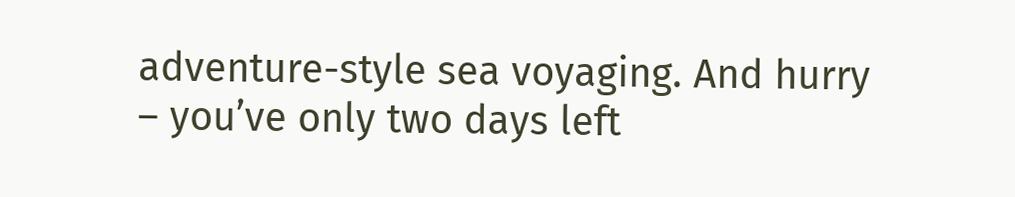adventure-style sea voyaging. And hurry – you’ve only two days left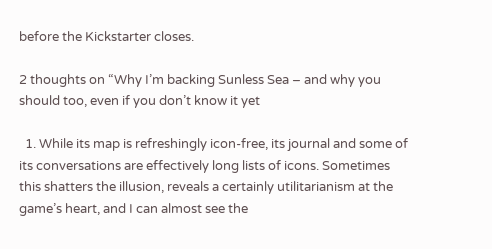before the Kickstarter closes.

2 thoughts on “Why I’m backing Sunless Sea – and why you should too, even if you don’t know it yet

  1. While its map is refreshingly icon-free, its journal and some of its conversations are effectively long lists of icons. Sometimes this shatters the illusion, reveals a certainly utilitarianism at the game’s heart, and I can almost see the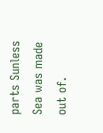parts Sunless Sea was made out of.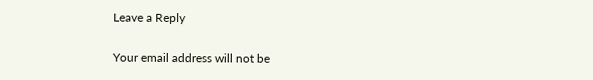Leave a Reply

Your email address will not be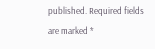published. Required fields are marked *